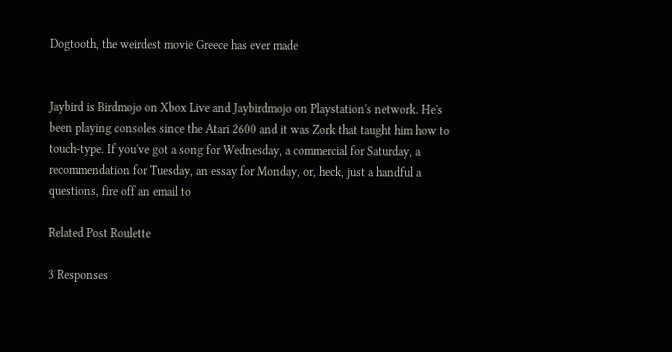Dogtooth, the weirdest movie Greece has ever made


Jaybird is Birdmojo on Xbox Live and Jaybirdmojo on Playstation's network. He's been playing consoles since the Atari 2600 and it was Zork that taught him how to touch-type. If you've got a song for Wednesday, a commercial for Saturday, a recommendation for Tuesday, an essay for Monday, or, heck, just a handful a questions, fire off an email to

Related Post Roulette

3 Responses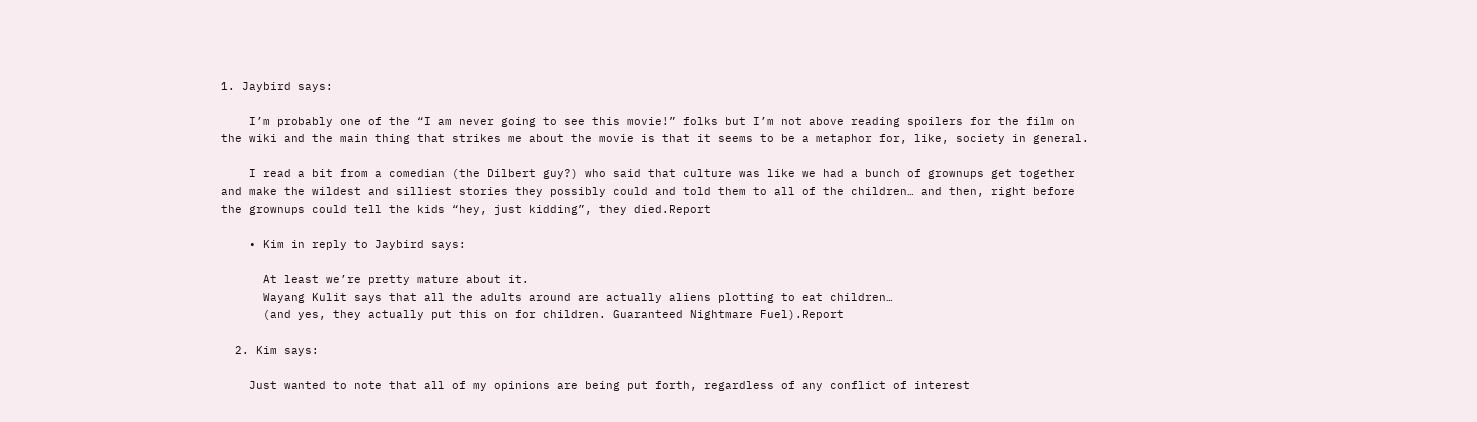1. Jaybird says:

    I’m probably one of the “I am never going to see this movie!” folks but I’m not above reading spoilers for the film on the wiki and the main thing that strikes me about the movie is that it seems to be a metaphor for, like, society in general.

    I read a bit from a comedian (the Dilbert guy?) who said that culture was like we had a bunch of grownups get together and make the wildest and silliest stories they possibly could and told them to all of the children… and then, right before the grownups could tell the kids “hey, just kidding”, they died.Report

    • Kim in reply to Jaybird says:

      At least we’re pretty mature about it.
      Wayang Kulit says that all the adults around are actually aliens plotting to eat children…
      (and yes, they actually put this on for children. Guaranteed Nightmare Fuel).Report

  2. Kim says:

    Just wanted to note that all of my opinions are being put forth, regardless of any conflict of interest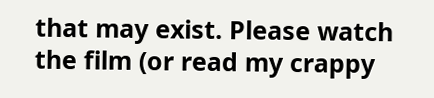that may exist. Please watch the film (or read my crappy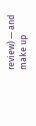review) — and make up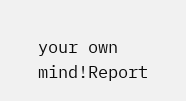your own mind!Report